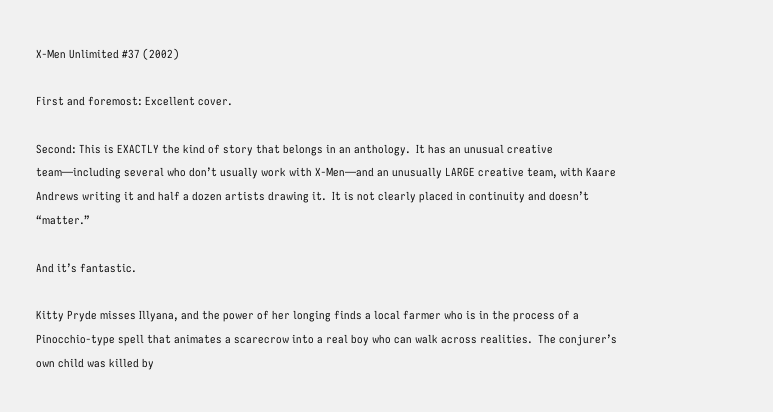X-Men Unlimited #37 (2002)

First and foremost: Excellent cover.

Second: This is EXACTLY the kind of story that belongs in an anthology.  It has an unusual creative team—including several who don’t usually work with X-Men—and an unusually LARGE creative team, with Kaare Andrews writing it and half a dozen artists drawing it.  It is not clearly placed in continuity and doesn’t “matter.”

And it’s fantastic.

Kitty Pryde misses Illyana, and the power of her longing finds a local farmer who is in the process of a Pinocchio-type spell that animates a scarecrow into a real boy who can walk across realities.  The conjurer’s own child was killed by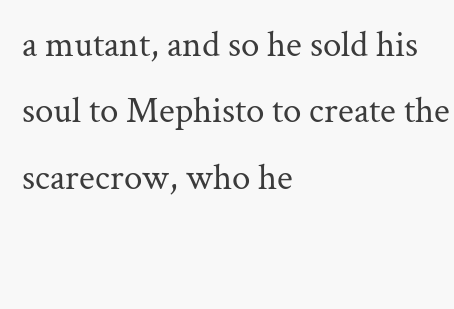a mutant, and so he sold his soul to Mephisto to create the scarecrow, who he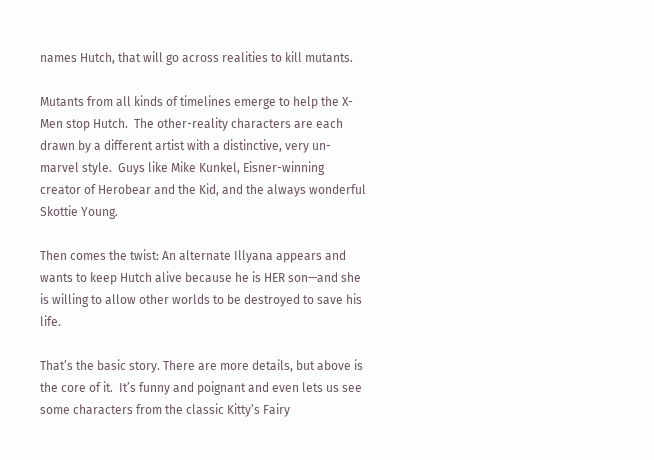names Hutch, that will go across realities to kill mutants.

Mutants from all kinds of timelines emerge to help the X-Men stop Hutch.  The other-reality characters are each drawn by a different artist with a distinctive, very un-marvel style.  Guys like Mike Kunkel, Eisner-winning creator of Herobear and the Kid, and the always wonderful Skottie Young.

Then comes the twist: An alternate Illyana appears and wants to keep Hutch alive because he is HER son—and she is willing to allow other worlds to be destroyed to save his life.

That’s the basic story. There are more details, but above is the core of it.  It’s funny and poignant and even lets us see some characters from the classic Kitty’s Fairy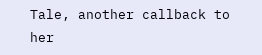Tale, another callback to her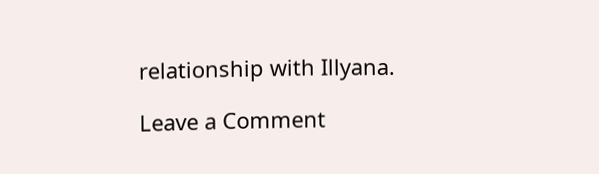relationship with Illyana.

Leave a Comment